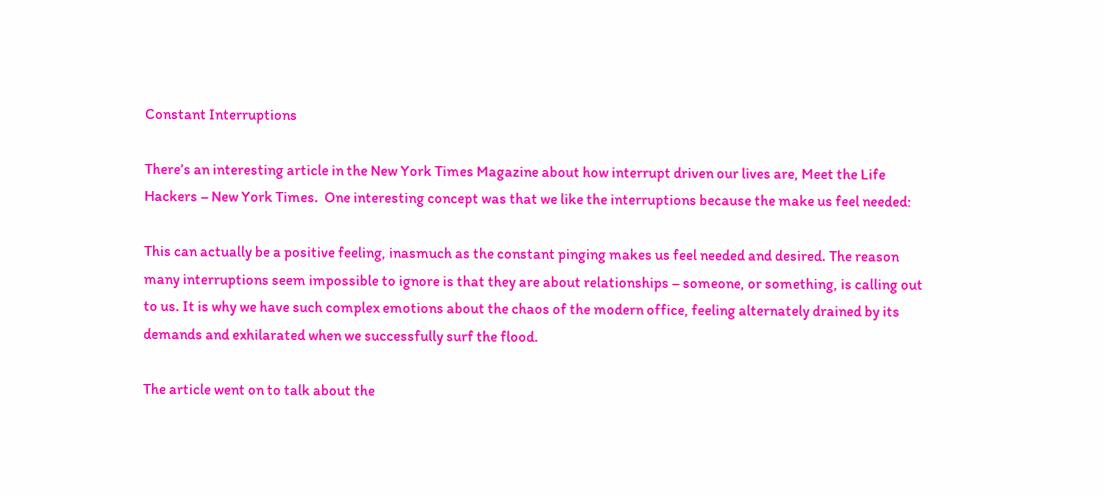Constant Interruptions

There’s an interesting article in the New York Times Magazine about how interrupt driven our lives are, Meet the Life Hackers – New York Times.  One interesting concept was that we like the interruptions because the make us feel needed:

This can actually be a positive feeling, inasmuch as the constant pinging makes us feel needed and desired. The reason many interruptions seem impossible to ignore is that they are about relationships – someone, or something, is calling out to us. It is why we have such complex emotions about the chaos of the modern office, feeling alternately drained by its demands and exhilarated when we successfully surf the flood.

The article went on to talk about the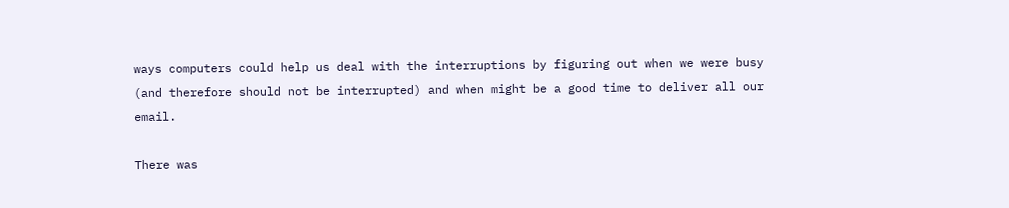ways computers could help us deal with the interruptions by figuring out when we were busy (and therefore should not be interrupted) and when might be a good time to deliver all our email.

There was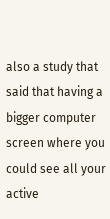also a study that said that having a bigger computer screen where you could see all your active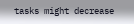tasks might decrease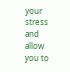your stress and allow you to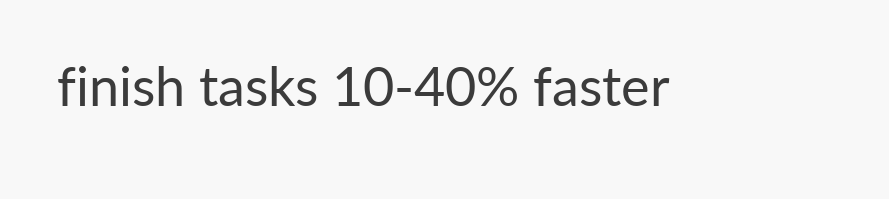finish tasks 10-40% faster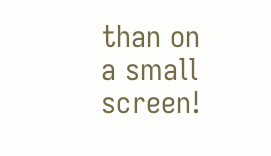than on a small screen!